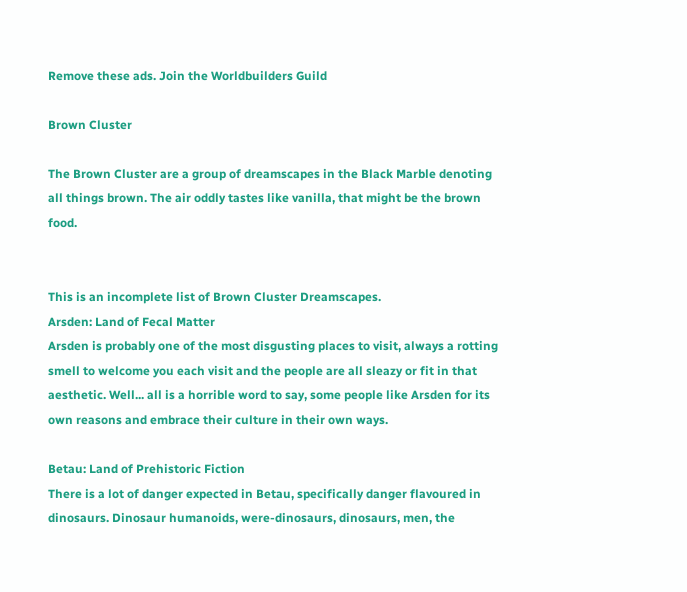Remove these ads. Join the Worldbuilders Guild

Brown Cluster

The Brown Cluster are a group of dreamscapes in the Black Marble denoting all things brown. The air oddly tastes like vanilla, that might be the brown food.


This is an incomplete list of Brown Cluster Dreamscapes.
Arsden: Land of Fecal Matter
Arsden is probably one of the most disgusting places to visit, always a rotting smell to welcome you each visit and the people are all sleazy or fit in that aesthetic. Well... all is a horrible word to say, some people like Arsden for its own reasons and embrace their culture in their own ways.

Betau: Land of Prehistoric Fiction
There is a lot of danger expected in Betau, specifically danger flavoured in dinosaurs. Dinosaur humanoids, were-dinosaurs, dinosaurs, men, the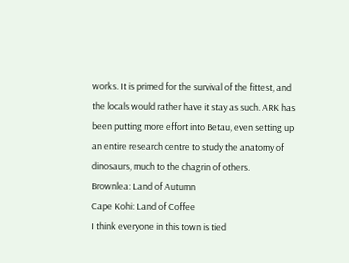works. It is primed for the survival of the fittest, and the locals would rather have it stay as such. ARK has been putting more effort into Betau, even setting up an entire research centre to study the anatomy of dinosaurs, much to the chagrin of others.
Brownlea: Land of Autumn
Cape Kohi: Land of Coffee
I think everyone in this town is tied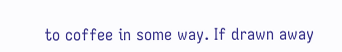to coffee in some way. If drawn away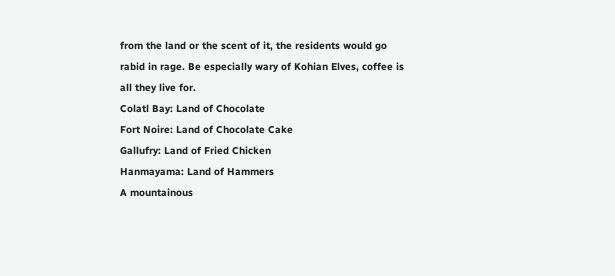from the land or the scent of it, the residents would go rabid in rage. Be especially wary of Kohian Elves, coffee is all they live for.
Colatl Bay: Land of Chocolate
Fort Noire: Land of Chocolate Cake
Gallufry: Land of Fried Chicken
Hanmayama: Land of Hammers
A mountainous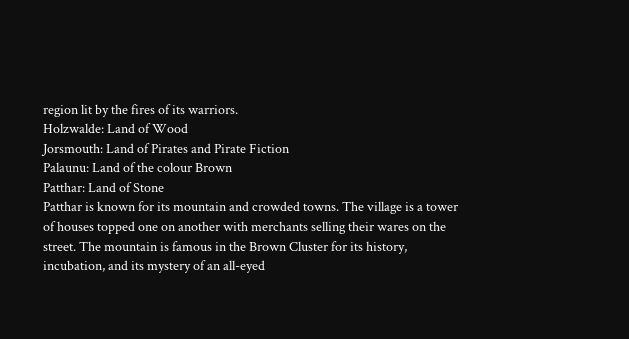region lit by the fires of its warriors.
Holzwalde: Land of Wood
Jorsmouth: Land of Pirates and Pirate Fiction
Palaunu: Land of the colour Brown
Patthar: Land of Stone
Patthar is known for its mountain and crowded towns. The village is a tower of houses topped one on another with merchants selling their wares on the street. The mountain is famous in the Brown Cluster for its history, incubation, and its mystery of an all-eyed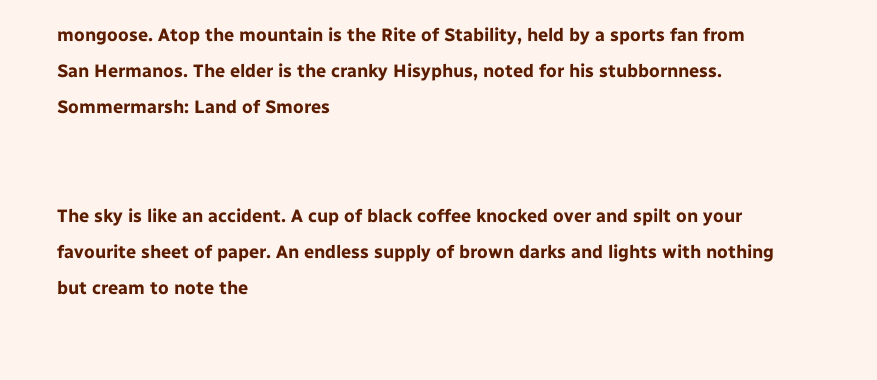mongoose. Atop the mountain is the Rite of Stability, held by a sports fan from San Hermanos. The elder is the cranky Hisyphus, noted for his stubbornness.
Sommermarsh: Land of Smores


The sky is like an accident. A cup of black coffee knocked over and spilt on your favourite sheet of paper. An endless supply of brown darks and lights with nothing but cream to note the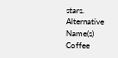stars.
Alternative Name(s)
Coffee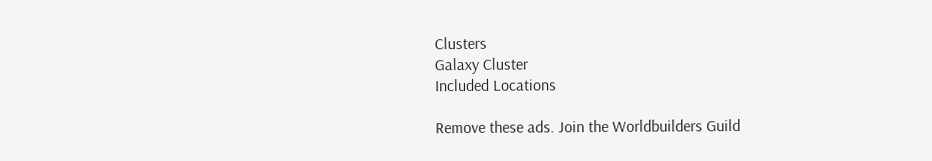Clusters
Galaxy Cluster
Included Locations

Remove these ads. Join the Worldbuilders Guild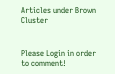Articles under Brown Cluster


Please Login in order to comment!